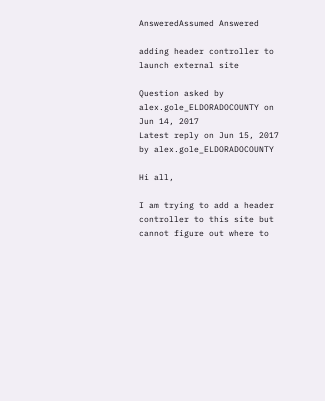AnsweredAssumed Answered

adding header controller to launch external site

Question asked by alex.gole_ELDORADOCOUNTY on Jun 14, 2017
Latest reply on Jun 15, 2017 by alex.gole_ELDORADOCOUNTY

Hi all,

I am trying to add a header controller to this site but cannot figure out where to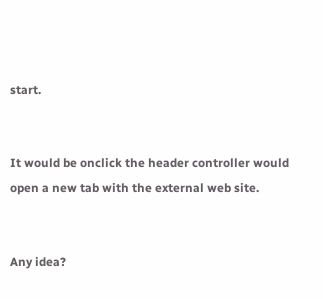start.


It would be onclick the header controller would open a new tab with the external web site.


Any idea?